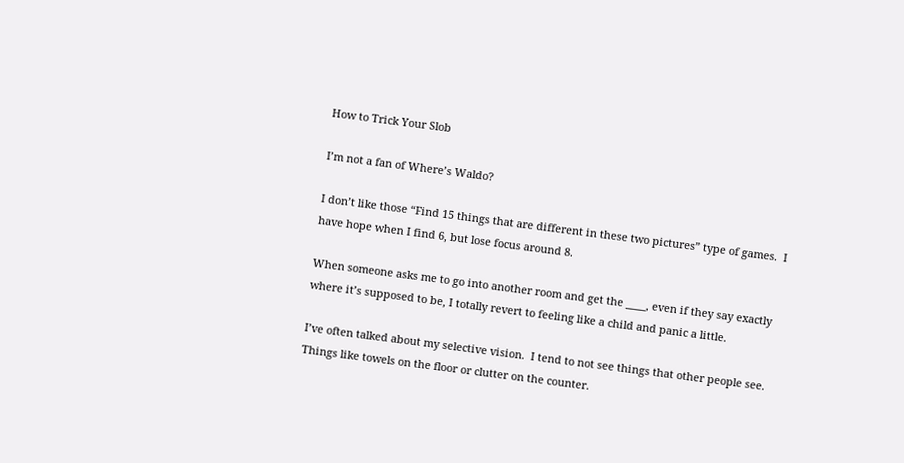How to Trick Your Slob

I’m not a fan of Where’s Waldo?

I don’t like those “Find 15 things that are different in these two pictures” type of games.  I have hope when I find 6, but lose focus around 8.

When someone asks me to go into another room and get the ____, even if they say exactly where it’s supposed to be, I totally revert to feeling like a child and panic a little.

I’ve often talked about my selective vision.  I tend to not see things that other people see.  Things like towels on the floor or clutter on the counter.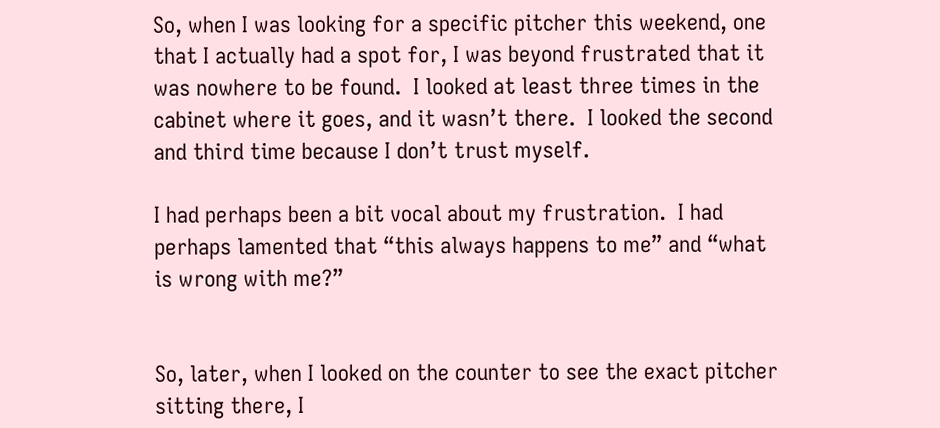So, when I was looking for a specific pitcher this weekend, one that I actually had a spot for, I was beyond frustrated that it was nowhere to be found.  I looked at least three times in the cabinet where it goes, and it wasn’t there.  I looked the second and third time because I don’t trust myself.

I had perhaps been a bit vocal about my frustration.  I had perhaps lamented that “this always happens to me” and “what is wrong with me?”


So, later, when I looked on the counter to see the exact pitcher sitting there, I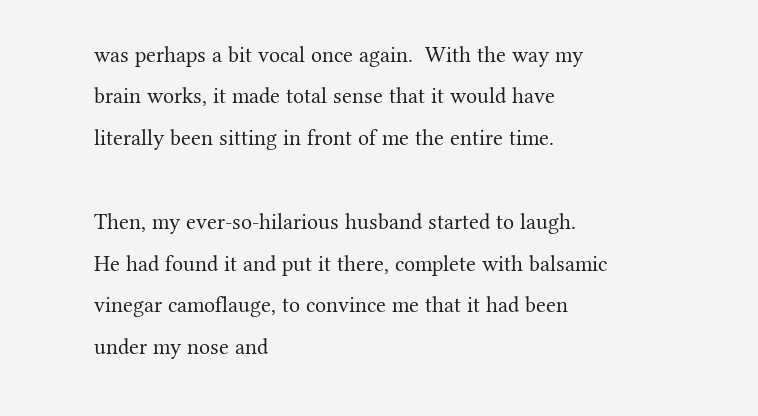was perhaps a bit vocal once again.  With the way my brain works, it made total sense that it would have literally been sitting in front of me the entire time.

Then, my ever-so-hilarious husband started to laugh.  He had found it and put it there, complete with balsamic vinegar camoflauge, to convince me that it had been under my nose and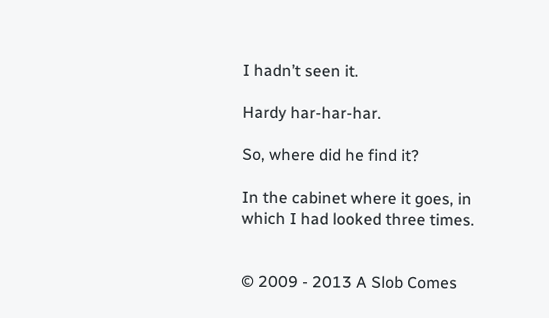I hadn’t seen it.

Hardy har-har-har.

So, where did he find it?

In the cabinet where it goes, in which I had looked three times.


© 2009 - 2013 A Slob Comes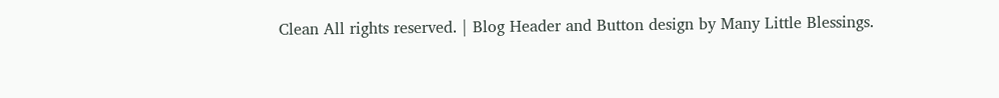Clean All rights reserved. | Blog Header and Button design by Many Little Blessings.